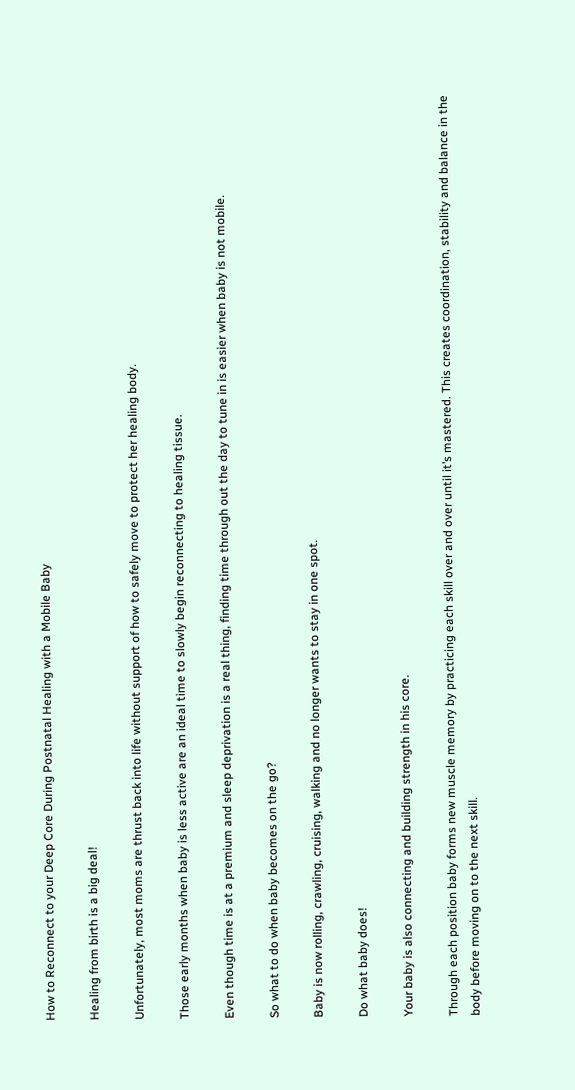How to Reconnect to your Deep Core During Postnatal Healing with a Mobile Baby

Healing from birth is a big deal!

Unfortunately, most moms are thrust back into life without support of how to safely move to protect her healing body.

Those early months when baby is less active are an ideal time to slowly begin reconnecting to healing tissue.

Even though time is at a premium and sleep deprivation is a real thing, finding time through out the day to tune in is easier when baby is not mobile.

So what to do when baby becomes on the go?

Baby is now rolling, crawling, cruising, walking and no longer wants to stay in one spot.

Do what baby does!

Your baby is also connecting and building strength in his core.

Through each position baby forms new muscle memory by practicing each skill over and over until it’s mastered. This creates coordination, stability and balance in the body before moving on to the next skill.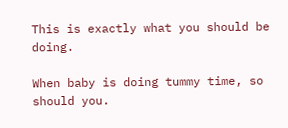This is exactly what you should be doing.

When baby is doing tummy time, so should you.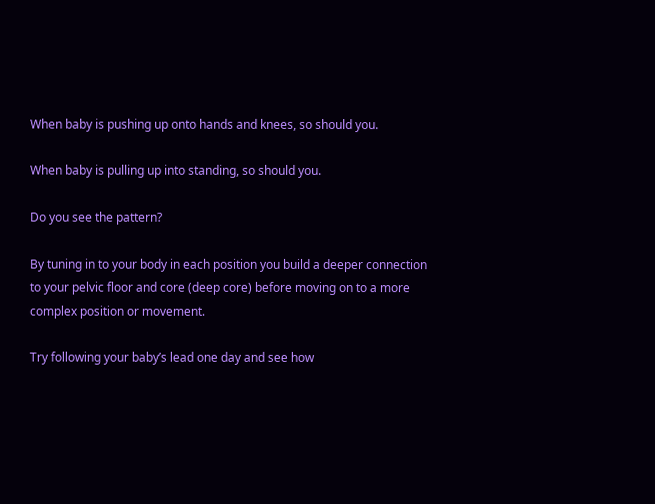When baby is pushing up onto hands and knees, so should you.

When baby is pulling up into standing, so should you.

Do you see the pattern?

By tuning in to your body in each position you build a deeper connection to your pelvic floor and core (deep core) before moving on to a more complex position or movement.

Try following your baby’s lead one day and see how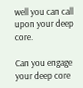well you can call upon your deep core.

Can you engage your deep core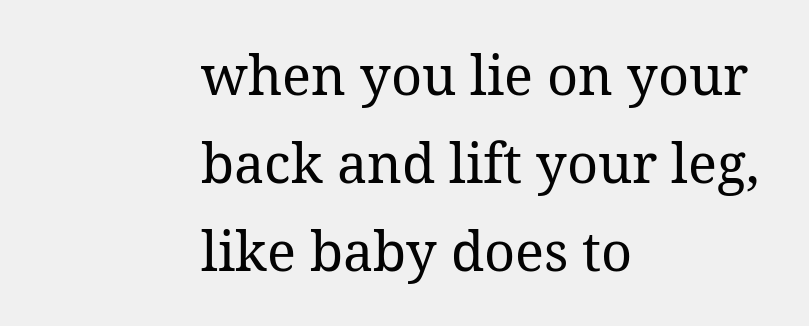when you lie on your back and lift your leg, like baby does to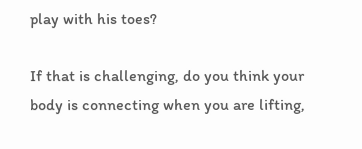play with his toes?

If that is challenging, do you think your body is connecting when you are lifting,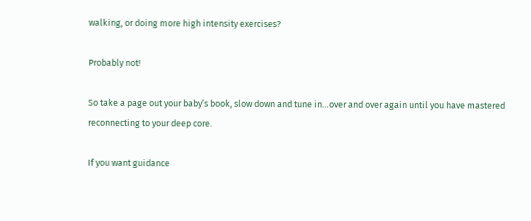walking, or doing more high intensity exercises?

Probably not!

So take a page out your baby’s book, slow down and tune in…over and over again until you have mastered reconnecting to your deep core.

If you want guidance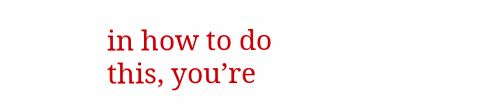in how to do this, you’re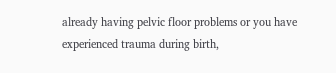already having pelvic floor problems or you have experienced trauma during birth,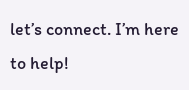let’s connect. I’m here to help!